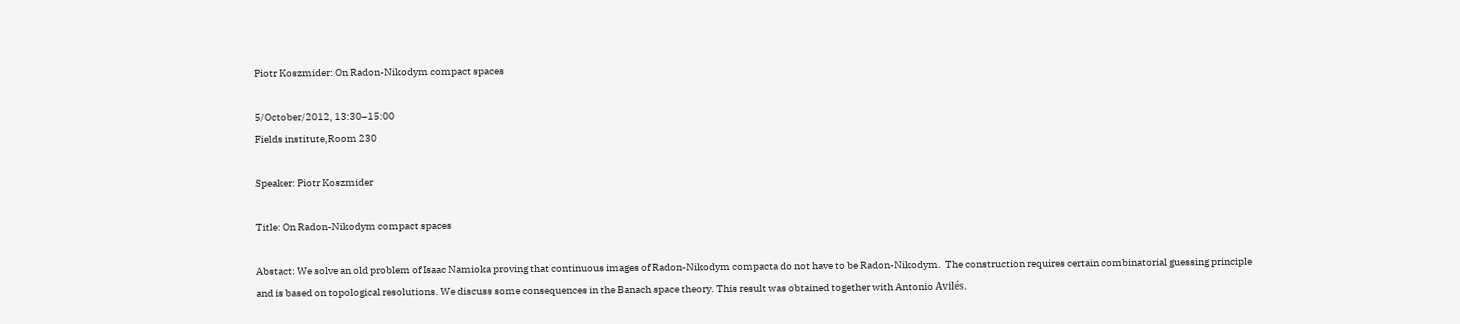Piotr Koszmider: On Radon-Nikodym compact spaces

5/October/2012, 13:30–15:00
Fields institute,Room 230

Speaker: Piotr Koszmider

Title: On Radon-Nikodym compact spaces

Abstact: We solve an old problem of Isaac Namioka proving that continuous images of Radon-Nikodym compacta do not have to be Radon-Nikodym.  The construction requires certain combinatorial guessing principle and is based on topological resolutions. We discuss some consequences in the Banach space theory. This result was obtained together with Antonio Avilés.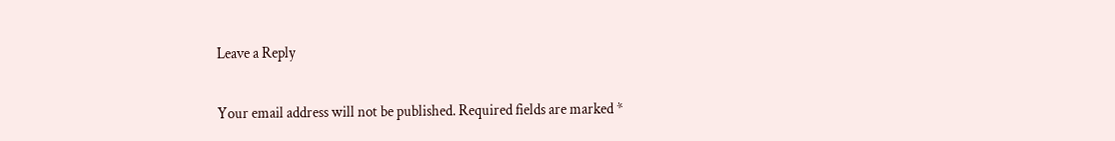Leave a Reply

Your email address will not be published. Required fields are marked *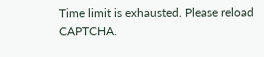Time limit is exhausted. Please reload CAPTCHA.